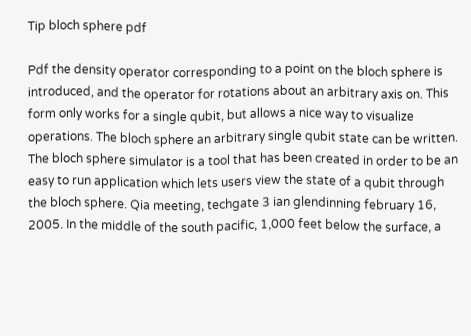Tip bloch sphere pdf

Pdf the density operator corresponding to a point on the bloch sphere is introduced, and the operator for rotations about an arbitrary axis on. This form only works for a single qubit, but allows a nice way to visualize operations. The bloch sphere an arbitrary single qubit state can be written. The bloch sphere simulator is a tool that has been created in order to be an easy to run application which lets users view the state of a qubit through the bloch sphere. Qia meeting, techgate 3 ian glendinning february 16, 2005. In the middle of the south pacific, 1,000 feet below the surface, a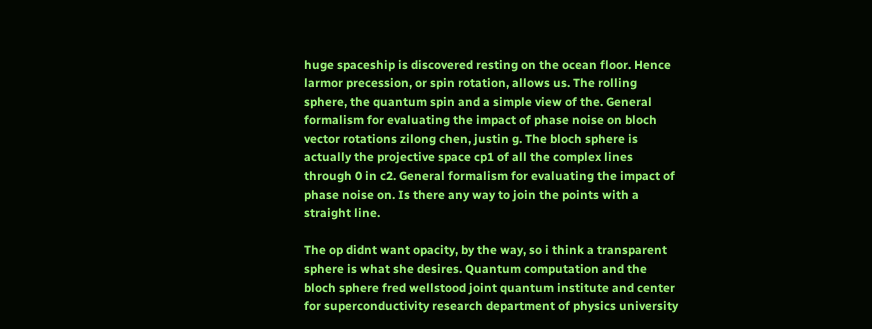huge spaceship is discovered resting on the ocean floor. Hence larmor precession, or spin rotation, allows us. The rolling sphere, the quantum spin and a simple view of the. General formalism for evaluating the impact of phase noise on bloch vector rotations zilong chen, justin g. The bloch sphere is actually the projective space cp1 of all the complex lines through 0 in c2. General formalism for evaluating the impact of phase noise on. Is there any way to join the points with a straight line.

The op didnt want opacity, by the way, so i think a transparent sphere is what she desires. Quantum computation and the bloch sphere fred wellstood joint quantum institute and center for superconductivity research department of physics university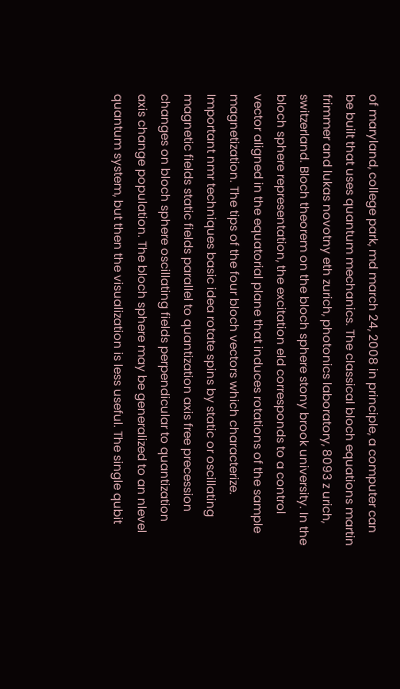of maryland, college park, md march 24, 2008 in principle, a computer can be built that uses quantum mechanics. The classical bloch equations martin frimmer and lukas novotny eth zurich, photonics laboratory, 8093 z urich, switzerland. Bloch theorem on the bloch sphere stony brook university. In the bloch sphere representation, the excitation eld corresponds to a control vector aligned in the equatorial plane that induces rotations of the sample magnetization. The tips of the four bloch vectors which characterize. Important nmr techniques basic idea rotate spins by static or oscillating magnetic fields static fields parallel to quantization axis free precession changes on bloch sphere oscillating fields perpendicular to quantization axis change population. The bloch sphere may be generalized to an nlevel quantum system, but then the visualization is less useful. The single qubit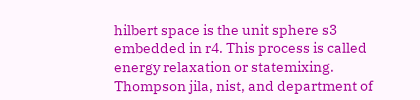hilbert space is the unit sphere s3 embedded in r4. This process is called energy relaxation or statemixing. Thompson jila, nist, and department of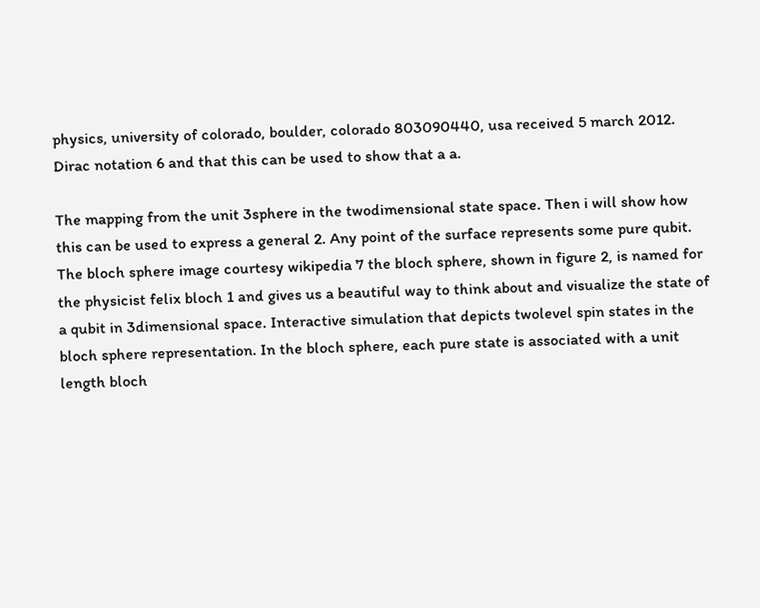physics, university of colorado, boulder, colorado 803090440, usa received 5 march 2012. Dirac notation 6 and that this can be used to show that a a.

The mapping from the unit 3sphere in the twodimensional state space. Then i will show how this can be used to express a general 2. Any point of the surface represents some pure qubit. The bloch sphere image courtesy wikipedia 7 the bloch sphere, shown in figure 2, is named for the physicist felix bloch 1 and gives us a beautiful way to think about and visualize the state of a qubit in 3dimensional space. Interactive simulation that depicts twolevel spin states in the bloch sphere representation. In the bloch sphere, each pure state is associated with a unit length bloch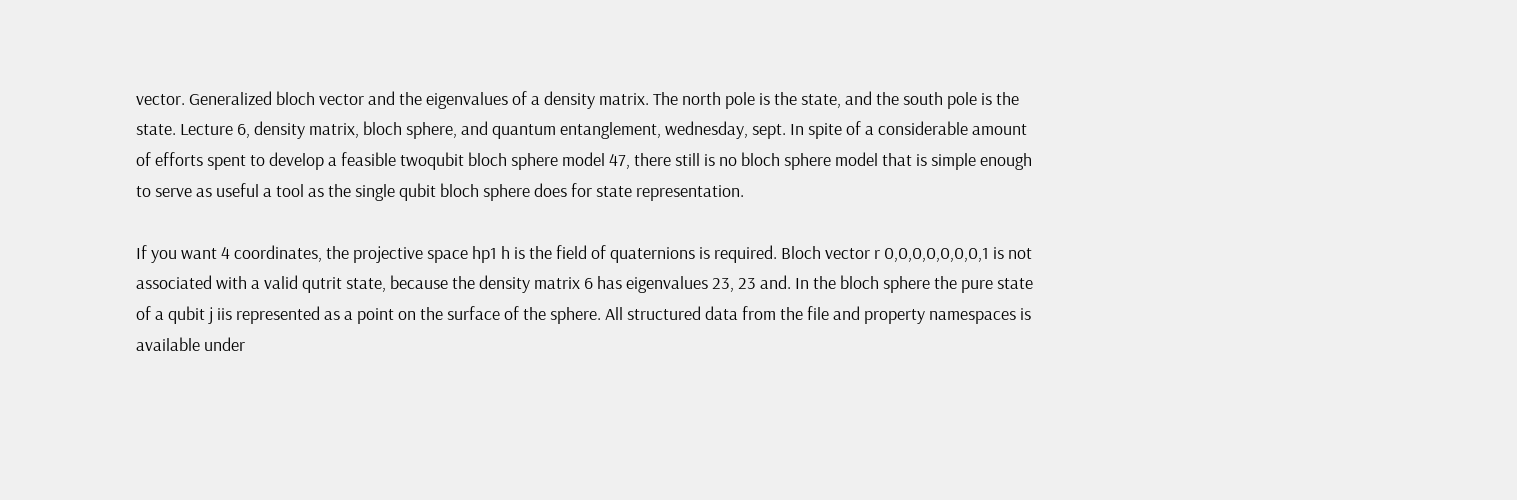vector. Generalized bloch vector and the eigenvalues of a density matrix. The north pole is the state, and the south pole is the state. Lecture 6, density matrix, bloch sphere, and quantum entanglement, wednesday, sept. In spite of a considerable amount of efforts spent to develop a feasible twoqubit bloch sphere model 47, there still is no bloch sphere model that is simple enough to serve as useful a tool as the single qubit bloch sphere does for state representation.

If you want 4 coordinates, the projective space hp1 h is the field of quaternions is required. Bloch vector r 0,0,0,0,0,0,0,1 is not associated with a valid qutrit state, because the density matrix 6 has eigenvalues 23, 23 and. In the bloch sphere the pure state of a qubit j iis represented as a point on the surface of the sphere. All structured data from the file and property namespaces is available under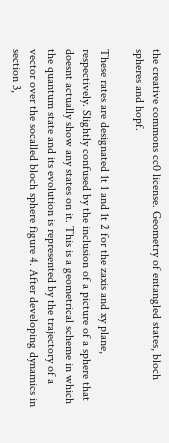the creative commons cc0 license. Geometry of entangled states, bloch spheres and hopf.

These rates are designated 1t 1 and 1t 2 for the zaxis and xy plane, respectively. Slightly confused by the inclusion of a picture of a sphere that doesnt actually show any states on it. This is a geometrical scheme in which the quantum state and its evolution is represented by the trajectory of a vector over the socalled bloch sphere figure 4. After developing dynamics in section 3,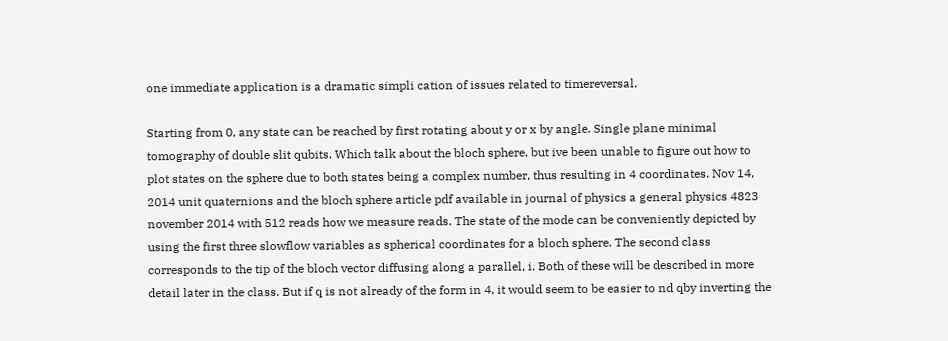one immediate application is a dramatic simpli cation of issues related to timereversal.

Starting from 0, any state can be reached by first rotating about y or x by angle. Single plane minimal tomography of double slit qubits. Which talk about the bloch sphere, but ive been unable to figure out how to plot states on the sphere due to both states being a complex number, thus resulting in 4 coordinates. Nov 14, 2014 unit quaternions and the bloch sphere article pdf available in journal of physics a general physics 4823 november 2014 with 512 reads how we measure reads. The state of the mode can be conveniently depicted by using the first three slowflow variables as spherical coordinates for a bloch sphere. The second class corresponds to the tip of the bloch vector diffusing along a parallel, i. Both of these will be described in more detail later in the class. But if q is not already of the form in 4, it would seem to be easier to nd qby inverting the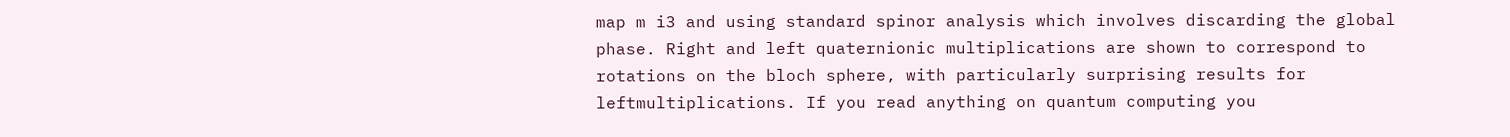map m i3 and using standard spinor analysis which involves discarding the global phase. Right and left quaternionic multiplications are shown to correspond to rotations on the bloch sphere, with particularly surprising results for leftmultiplications. If you read anything on quantum computing you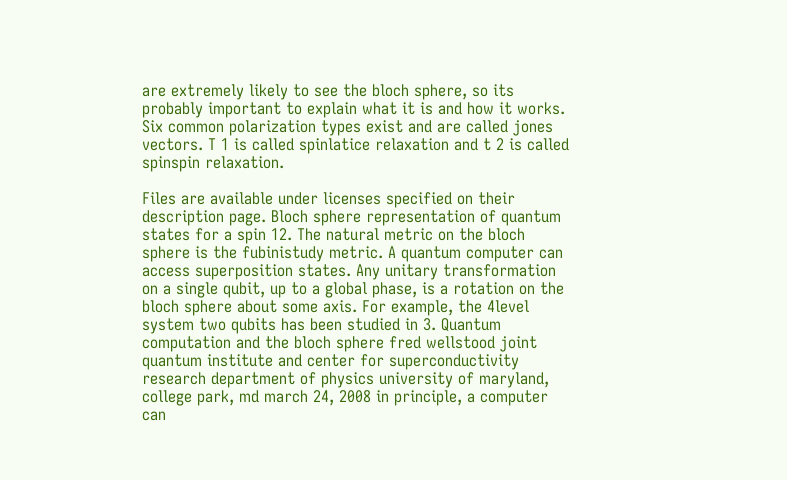are extremely likely to see the bloch sphere, so its probably important to explain what it is and how it works. Six common polarization types exist and are called jones vectors. T 1 is called spinlatice relaxation and t 2 is called spinspin relaxation.

Files are available under licenses specified on their description page. Bloch sphere representation of quantum states for a spin 12. The natural metric on the bloch sphere is the fubinistudy metric. A quantum computer can access superposition states. Any unitary transformation on a single qubit, up to a global phase, is a rotation on the bloch sphere about some axis. For example, the 4level system two qubits has been studied in 3. Quantum computation and the bloch sphere fred wellstood joint quantum institute and center for superconductivity research department of physics university of maryland, college park, md march 24, 2008 in principle, a computer can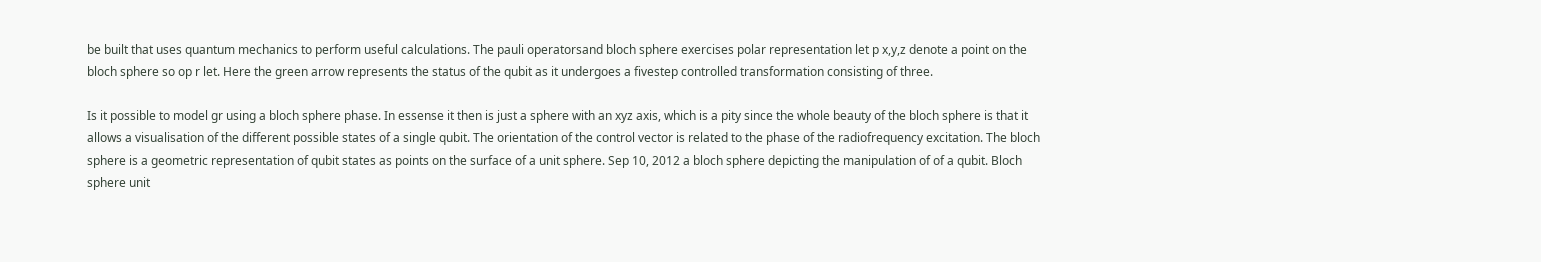be built that uses quantum mechanics to perform useful calculations. The pauli operatorsand bloch sphere exercises polar representation let p x,y,z denote a point on the bloch sphere so op r let. Here the green arrow represents the status of the qubit as it undergoes a fivestep controlled transformation consisting of three.

Is it possible to model gr using a bloch sphere phase. In essense it then is just a sphere with an xyz axis, which is a pity since the whole beauty of the bloch sphere is that it allows a visualisation of the different possible states of a single qubit. The orientation of the control vector is related to the phase of the radiofrequency excitation. The bloch sphere is a geometric representation of qubit states as points on the surface of a unit sphere. Sep 10, 2012 a bloch sphere depicting the manipulation of of a qubit. Bloch sphere unit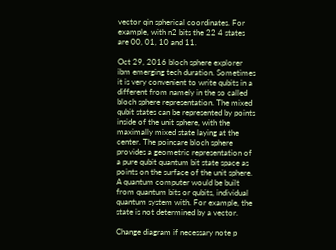vector qin spherical coordinates. For example, with n2 bits the 22 4 states are 00, 01, 10 and 11.

Oct 29, 2016 bloch sphere explorer ibm emerging tech duration. Sometimes it is very convenient to write qubits in a different from namely in the so called bloch sphere representation. The mixed qubit states can be represented by points inside of the unit sphere, with the maximally mixed state laying at the center. The poincare bloch sphere provides a geometric representation of a pure qubit quantum bit state space as points on the surface of the unit sphere. A quantum computer would be built from quantum bits or qubits, individual quantum system with. For example, the state is not determined by a vector.

Change diagram if necessary note p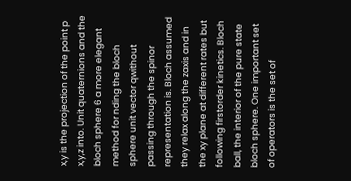x,y is the projection of the point p x,y,z into. Unit quaternions and the bloch sphere 6 a more elegant method for nding the bloch sphere unit vector qwithout passing through the spinor representation is. Bloch assumed they relax along the zaxis and in the xy plane at different rates but following firstorder kinetics. Bloch ball, the interior of the pure state bloch sphere. One important set of operators is the set of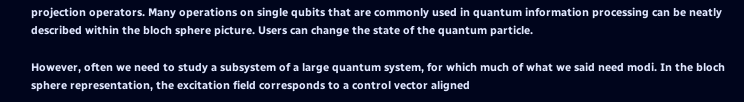projection operators. Many operations on single qubits that are commonly used in quantum information processing can be neatly described within the bloch sphere picture. Users can change the state of the quantum particle.

However, often we need to study a subsystem of a large quantum system, for which much of what we said need modi. In the bloch sphere representation, the excitation field corresponds to a control vector aligned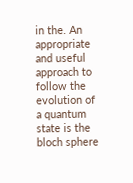in the. An appropriate and useful approach to follow the evolution of a quantum state is the bloch sphere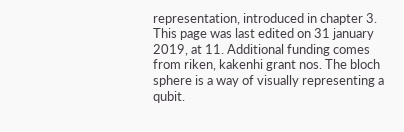representation, introduced in chapter 3. This page was last edited on 31 january 2019, at 11. Additional funding comes from riken, kakenhi grant nos. The bloch sphere is a way of visually representing a qubit.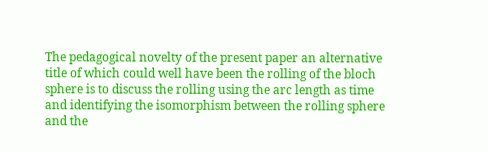The pedagogical novelty of the present paper an alternative title of which could well have been the rolling of the bloch sphere is to discuss the rolling using the arc length as time and identifying the isomorphism between the rolling sphere and the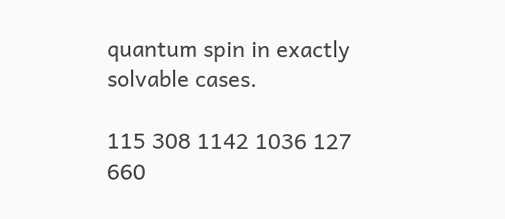quantum spin in exactly solvable cases.

115 308 1142 1036 127 660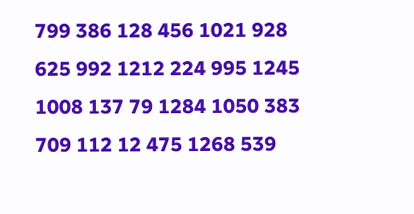799 386 128 456 1021 928 625 992 1212 224 995 1245 1008 137 79 1284 1050 383 709 112 12 475 1268 539